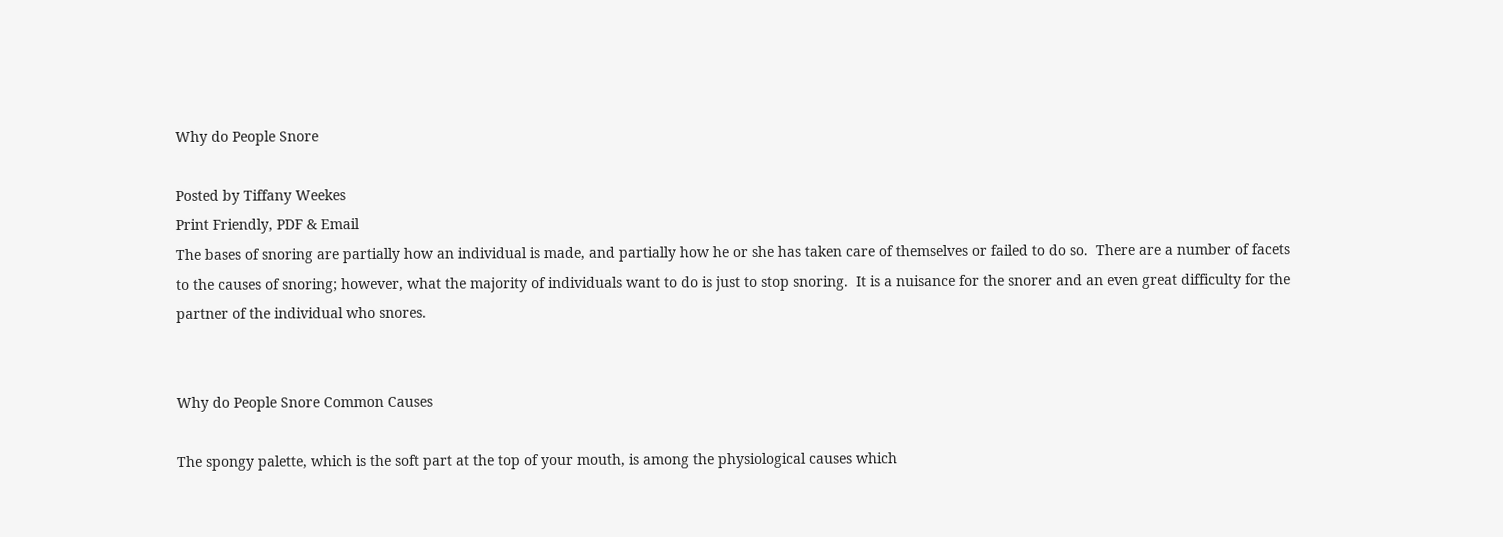Why do People Snore

Posted by Tiffany Weekes
Print Friendly, PDF & Email
The bases of snoring are partially how an individual is made, and partially how he or she has taken care of themselves or failed to do so.  There are a number of facets to the causes of snoring; however, what the majority of individuals want to do is just to stop snoring.  It is a nuisance for the snorer and an even great difficulty for the partner of the individual who snores.


Why do People Snore Common Causes

The spongy palette, which is the soft part at the top of your mouth, is among the physiological causes which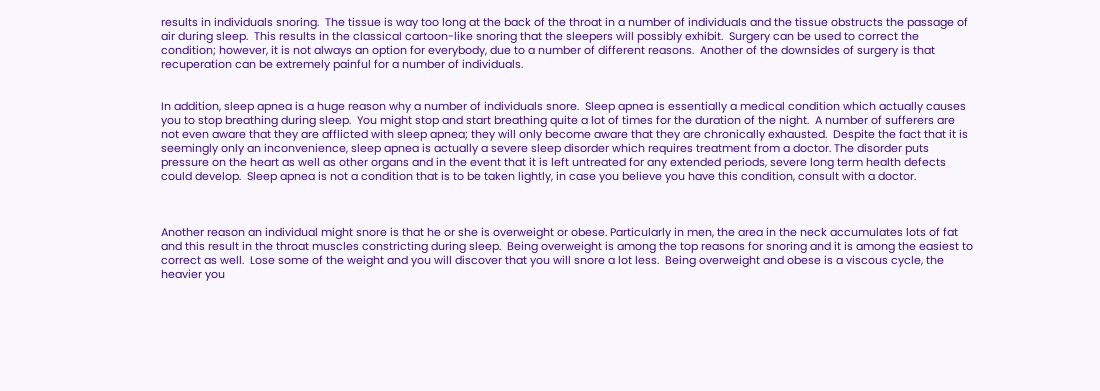results in individuals snoring.  The tissue is way too long at the back of the throat in a number of individuals and the tissue obstructs the passage of air during sleep.  This results in the classical cartoon-like snoring that the sleepers will possibly exhibit.  Surgery can be used to correct the condition; however, it is not always an option for everybody, due to a number of different reasons.  Another of the downsides of surgery is that recuperation can be extremely painful for a number of individuals.


In addition, sleep apnea is a huge reason why a number of individuals snore.  Sleep apnea is essentially a medical condition which actually causes you to stop breathing during sleep.  You might stop and start breathing quite a lot of times for the duration of the night.  A number of sufferers are not even aware that they are afflicted with sleep apnea; they will only become aware that they are chronically exhausted.  Despite the fact that it is seemingly only an inconvenience, sleep apnea is actually a severe sleep disorder which requires treatment from a doctor. The disorder puts pressure on the heart as well as other organs and in the event that it is left untreated for any extended periods, severe long term health defects could develop.  Sleep apnea is not a condition that is to be taken lightly, in case you believe you have this condition, consult with a doctor.



Another reason an individual might snore is that he or she is overweight or obese. Particularly in men, the area in the neck accumulates lots of fat and this result in the throat muscles constricting during sleep.  Being overweight is among the top reasons for snoring and it is among the easiest to correct as well.  Lose some of the weight and you will discover that you will snore a lot less.  Being overweight and obese is a viscous cycle, the heavier you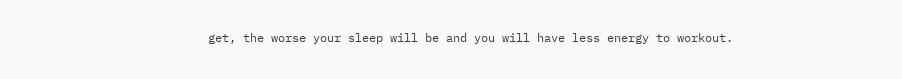get, the worse your sleep will be and you will have less energy to workout.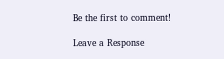Be the first to comment!

Leave a Response